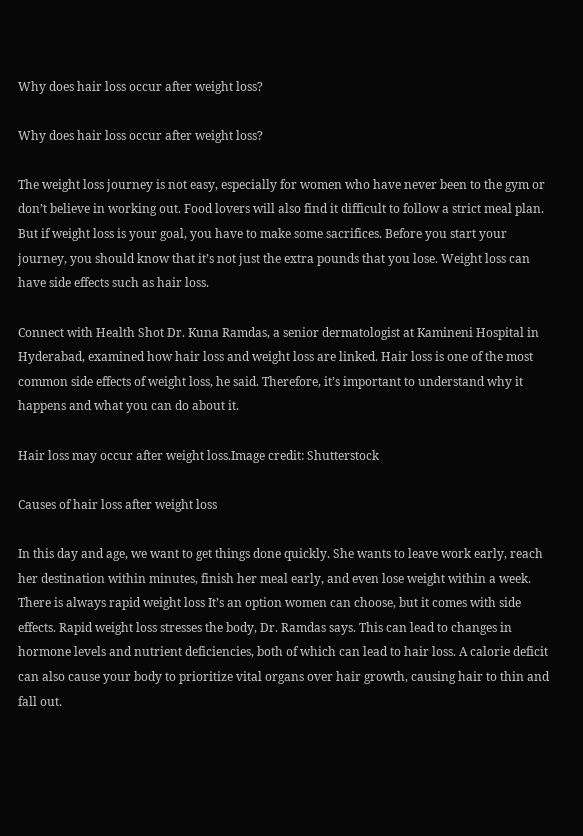Why does hair loss occur after weight loss?

Why does hair loss occur after weight loss?

The weight loss journey is not easy, especially for women who have never been to the gym or don’t believe in working out. Food lovers will also find it difficult to follow a strict meal plan. But if weight loss is your goal, you have to make some sacrifices. Before you start your journey, you should know that it’s not just the extra pounds that you lose. Weight loss can have side effects such as hair loss.

Connect with Health Shot Dr. Kuna Ramdas, a senior dermatologist at Kamineni Hospital in Hyderabad, examined how hair loss and weight loss are linked. Hair loss is one of the most common side effects of weight loss, he said. Therefore, it’s important to understand why it happens and what you can do about it.

Hair loss may occur after weight loss.Image credit: Shutterstock

Causes of hair loss after weight loss

In this day and age, we want to get things done quickly. She wants to leave work early, reach her destination within minutes, finish her meal early, and even lose weight within a week. There is always rapid weight loss It’s an option women can choose, but it comes with side effects. Rapid weight loss stresses the body, Dr. Ramdas says. This can lead to changes in hormone levels and nutrient deficiencies, both of which can lead to hair loss. A calorie deficit can also cause your body to prioritize vital organs over hair growth, causing hair to thin and fall out.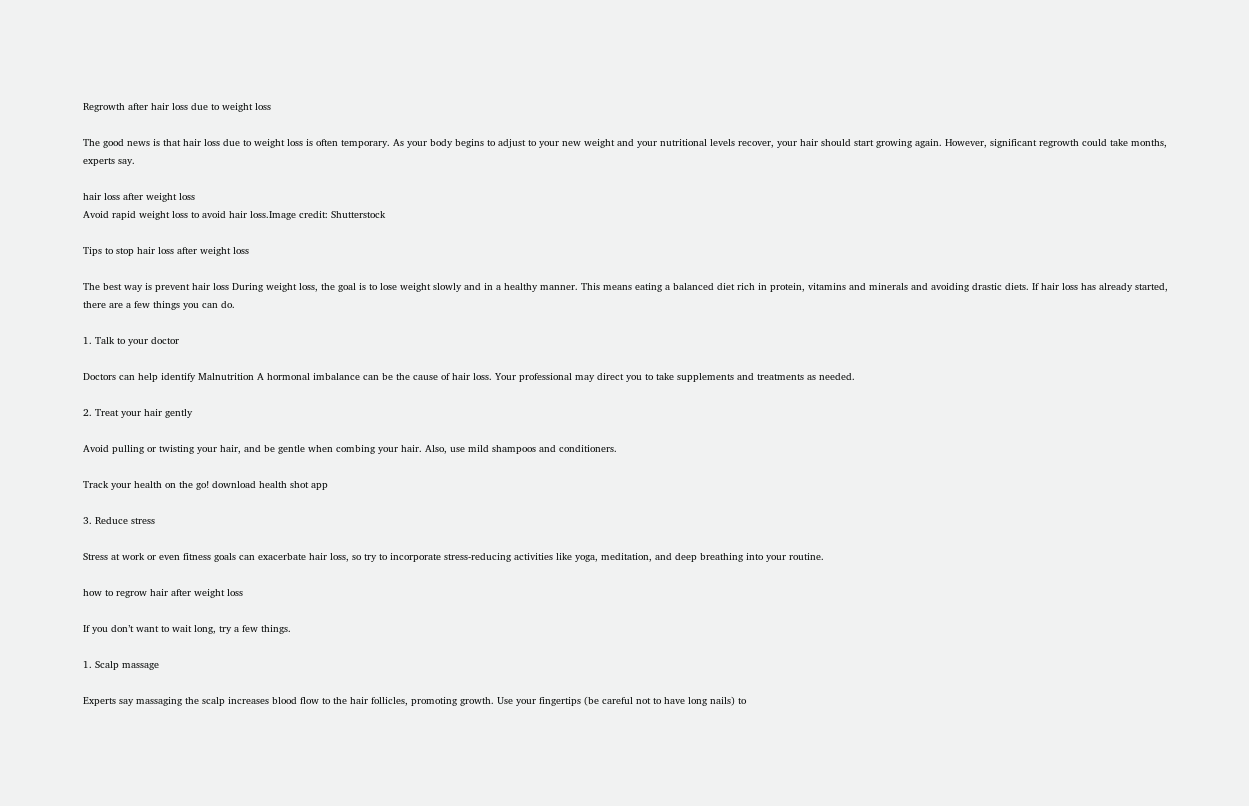Regrowth after hair loss due to weight loss

The good news is that hair loss due to weight loss is often temporary. As your body begins to adjust to your new weight and your nutritional levels recover, your hair should start growing again. However, significant regrowth could take months, experts say.

hair loss after weight loss
Avoid rapid weight loss to avoid hair loss.Image credit: Shutterstock

Tips to stop hair loss after weight loss

The best way is prevent hair loss During weight loss, the goal is to lose weight slowly and in a healthy manner. This means eating a balanced diet rich in protein, vitamins and minerals and avoiding drastic diets. If hair loss has already started, there are a few things you can do.

1. Talk to your doctor

Doctors can help identify Malnutrition A hormonal imbalance can be the cause of hair loss. Your professional may direct you to take supplements and treatments as needed.

2. Treat your hair gently

Avoid pulling or twisting your hair, and be gentle when combing your hair. Also, use mild shampoos and conditioners.

Track your health on the go! download health shot app

3. Reduce stress

Stress at work or even fitness goals can exacerbate hair loss, so try to incorporate stress-reducing activities like yoga, meditation, and deep breathing into your routine.

how to regrow hair after weight loss

If you don’t want to wait long, try a few things.

1. Scalp massage

Experts say massaging the scalp increases blood flow to the hair follicles, promoting growth. Use your fingertips (be careful not to have long nails) to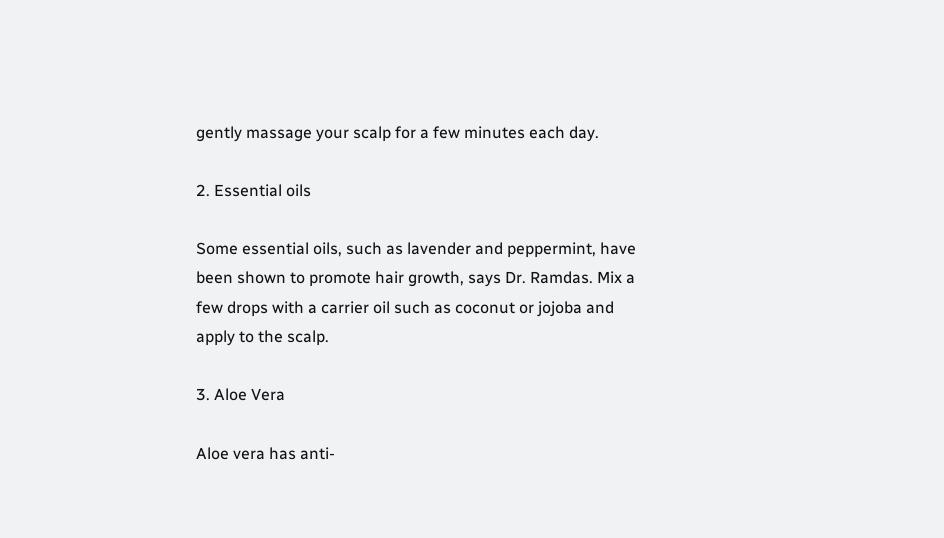gently massage your scalp for a few minutes each day.

2. Essential oils

Some essential oils, such as lavender and peppermint, have been shown to promote hair growth, says Dr. Ramdas. Mix a few drops with a carrier oil such as coconut or jojoba and apply to the scalp.

3. Aloe Vera

Aloe vera has anti-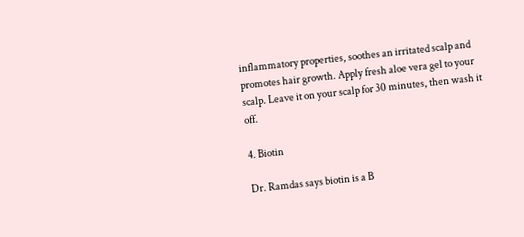inflammatory properties, soothes an irritated scalp and promotes hair growth. Apply fresh aloe vera gel to your scalp. Leave it on your scalp for 30 minutes, then wash it off.

4. Biotin

Dr. Ramdas says biotin is a B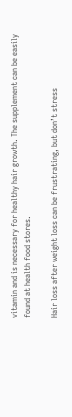vitamin and is necessary for healthy hair growth. The supplement can be easily found at health food stores.

Hair loss after weight loss can be frustrating, but don’t stress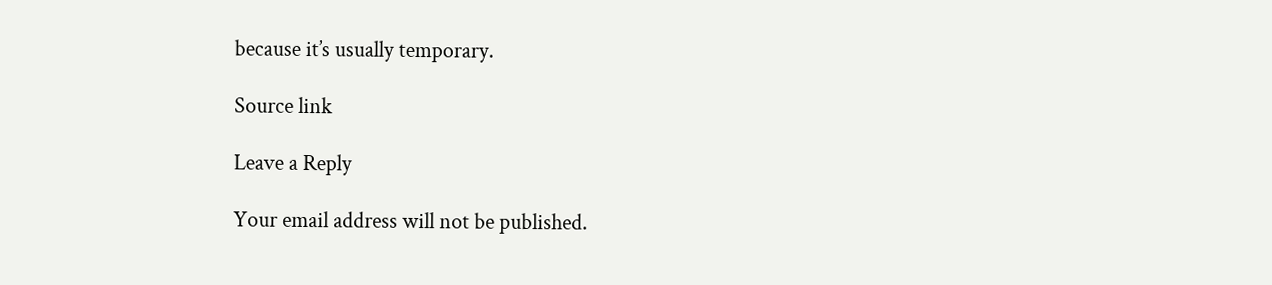because it’s usually temporary.

Source link

Leave a Reply

Your email address will not be published.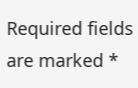Required fields are marked *